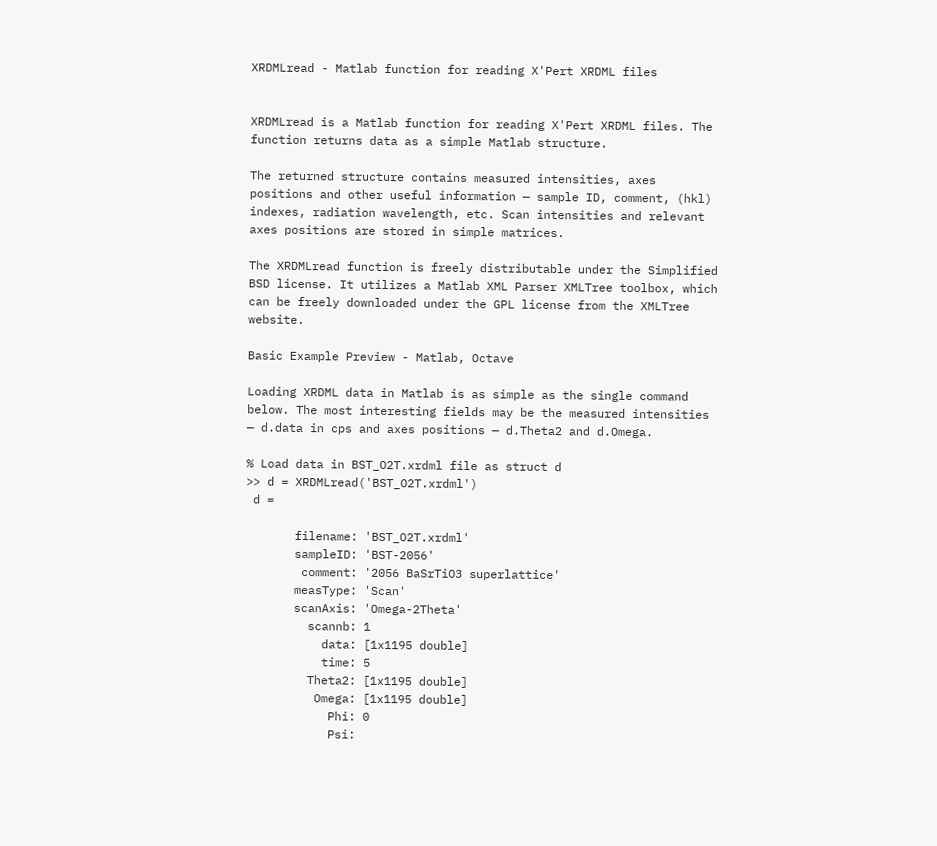XRDMLread - Matlab function for reading X'Pert XRDML files


XRDMLread is a Matlab function for reading X'Pert XRDML files. The function returns data as a simple Matlab structure.

The returned structure contains measured intensities, axes positions and other useful information — sample ID, comment, (hkl) indexes, radiation wavelength, etc. Scan intensities and relevant axes positions are stored in simple matrices.

The XRDMLread function is freely distributable under the Simplified BSD license. It utilizes a Matlab XML Parser XMLTree toolbox, which can be freely downloaded under the GPL license from the XMLTree website.

Basic Example Preview - Matlab, Octave

Loading XRDML data in Matlab is as simple as the single command below. The most interesting fields may be the measured intensities — d.data in cps and axes positions — d.Theta2 and d.Omega.

% Load data in BST_O2T.xrdml file as struct d
>> d = XRDMLread('BST_O2T.xrdml')
 d =

       filename: 'BST_O2T.xrdml'
       sampleID: 'BST-2056'
        comment: '2056 BaSrTiO3 superlattice'
       measType: 'Scan'
       scanAxis: 'Omega-2Theta'
         scannb: 1
           data: [1x1195 double]
           time: 5
         Theta2: [1x1195 double]
          Omega: [1x1195 double]
            Phi: 0
            Psi: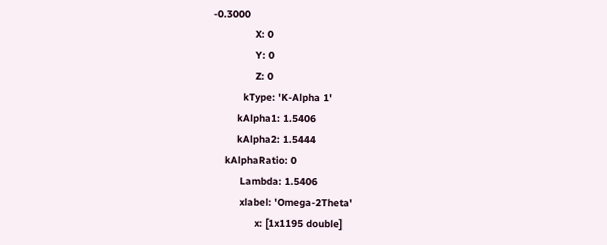-0.3000
              X: 0
              Y: 0
              Z: 0
          kType: 'K-Alpha 1'
        kAlpha1: 1.5406
        kAlpha2: 1.5444
    kAlphaRatio: 0
         Lambda: 1.5406
         xlabel: 'Omega-2Theta'
              x: [1x1195 double]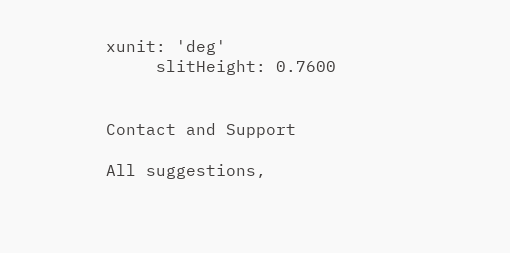xunit: 'deg'
     slitHeight: 0.7600


Contact and Support

All suggestions,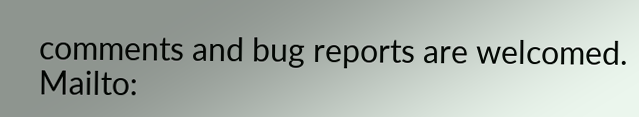comments and bug reports are welcomed.
Mailto: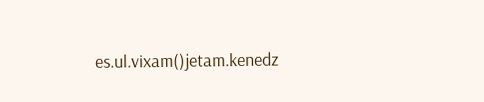es.ul.vixam()jetam.kenedz